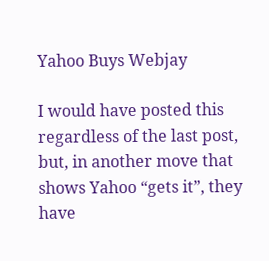Yahoo Buys Webjay

I would have posted this regardless of the last post, but, in another move that shows Yahoo “gets it”, they have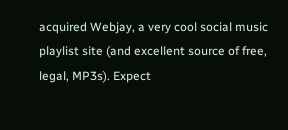acquired Webjay, a very cool social music playlist site (and excellent source of free, legal, MP3s). Expect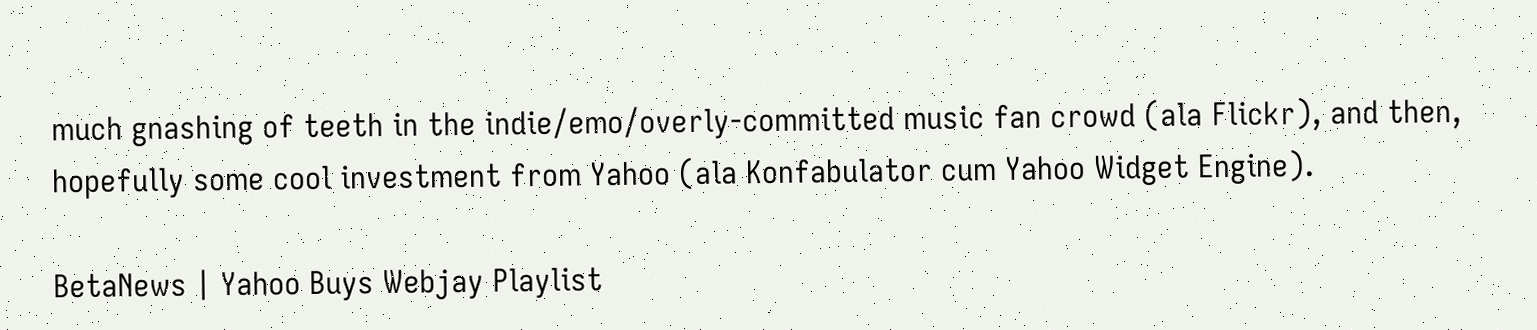much gnashing of teeth in the indie/emo/overly-committed music fan crowd (ala Flickr), and then, hopefully some cool investment from Yahoo (ala Konfabulator cum Yahoo Widget Engine).

BetaNews | Yahoo Buys Webjay Playlist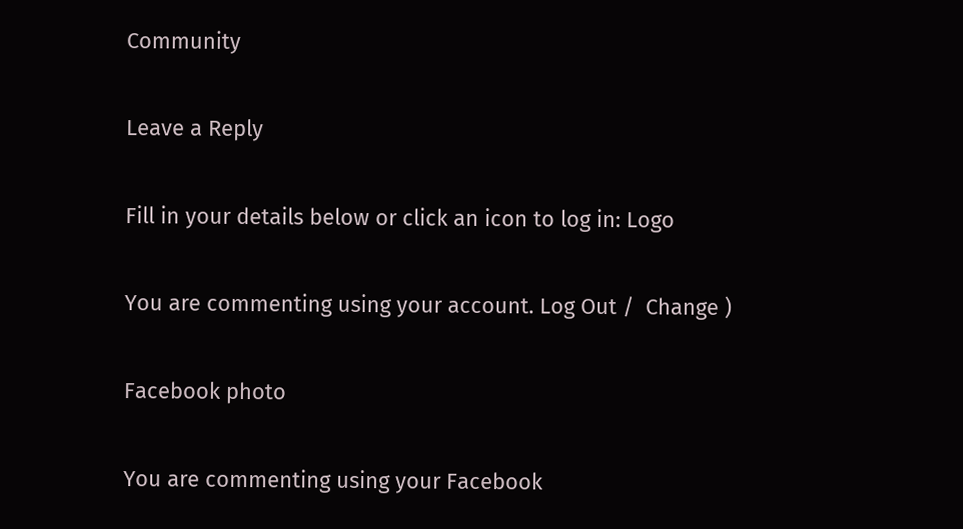Community

Leave a Reply

Fill in your details below or click an icon to log in: Logo

You are commenting using your account. Log Out /  Change )

Facebook photo

You are commenting using your Facebook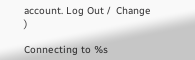account. Log Out /  Change )

Connecting to %s